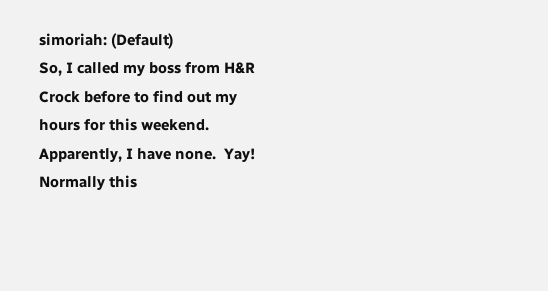simoriah: (Default)
So, I called my boss from H&R Crock before to find out my hours for this weekend.  Apparently, I have none.  Yay!  Normally this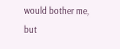would bother me, but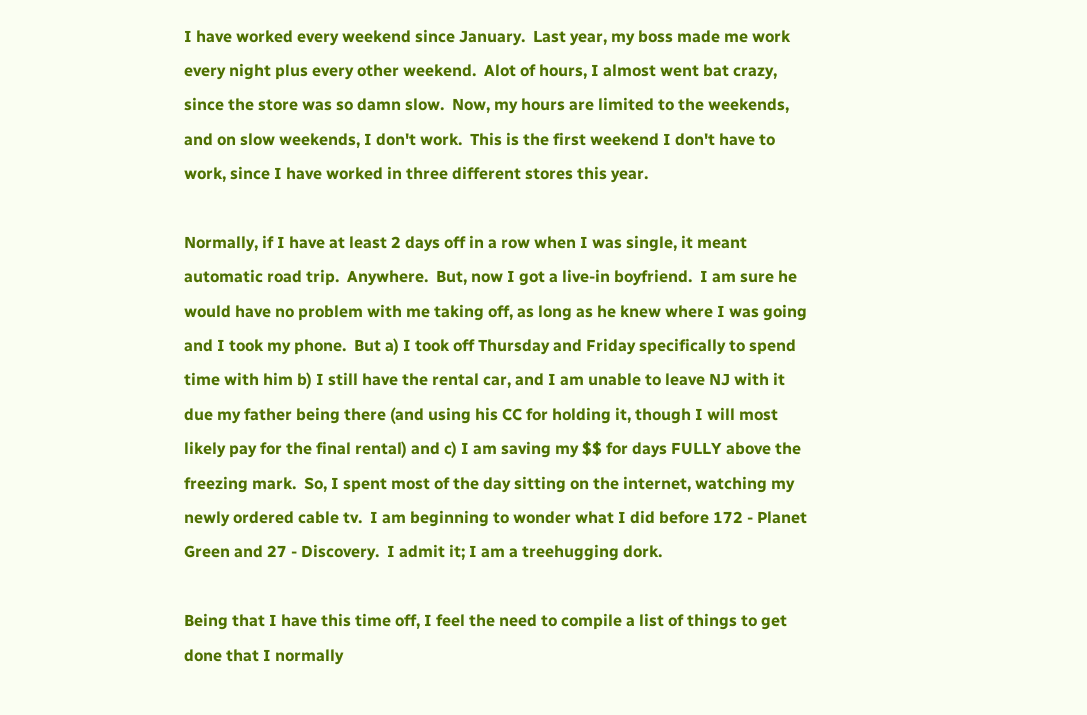I have worked every weekend since January.  Last year, my boss made me work every night plus every other weekend.  Alot of hours, I almost went bat crazy, since the store was so damn slow.  Now, my hours are limited to the weekends, and on slow weekends, I don't work.  This is the first weekend I don't have to work, since I have worked in three different stores this year.

Normally, if I have at least 2 days off in a row when I was single, it meant automatic road trip.  Anywhere.  But, now I got a live-in boyfriend.  I am sure he would have no problem with me taking off, as long as he knew where I was going and I took my phone.  But a) I took off Thursday and Friday specifically to spend time with him b) I still have the rental car, and I am unable to leave NJ with it due my father being there (and using his CC for holding it, though I will most likely pay for the final rental) and c) I am saving my $$ for days FULLY above the freezing mark.  So, I spent most of the day sitting on the internet, watching my newly ordered cable tv.  I am beginning to wonder what I did before 172 - Planet Green and 27 - Discovery.  I admit it; I am a treehugging dork.

Being that I have this time off, I feel the need to compile a list of things to get done that I normally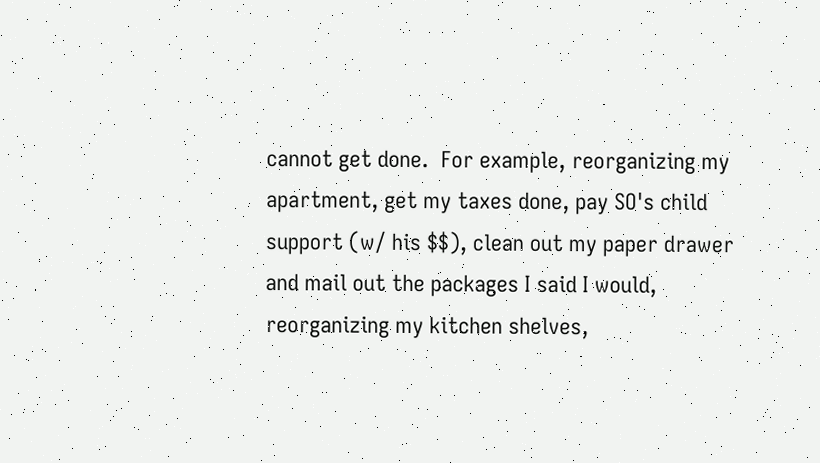cannot get done.  For example, reorganizing my apartment, get my taxes done, pay SO's child support (w/ his $$), clean out my paper drawer and mail out the packages I said I would, reorganizing my kitchen shelves,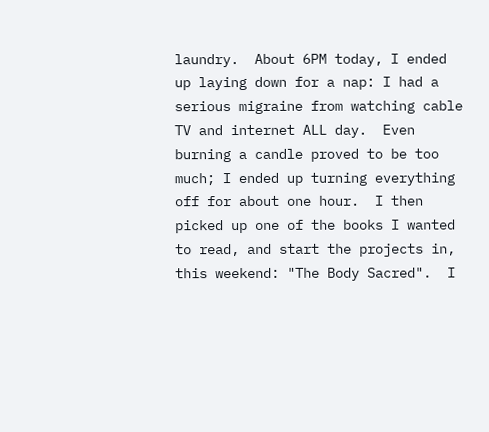laundry.  About 6PM today, I ended up laying down for a nap: I had a serious migraine from watching cable TV and internet ALL day.  Even burning a candle proved to be too much; I ended up turning everything off for about one hour.  I then picked up one of the books I wanted to read, and start the projects in, this weekend: "The Body Sacred".  I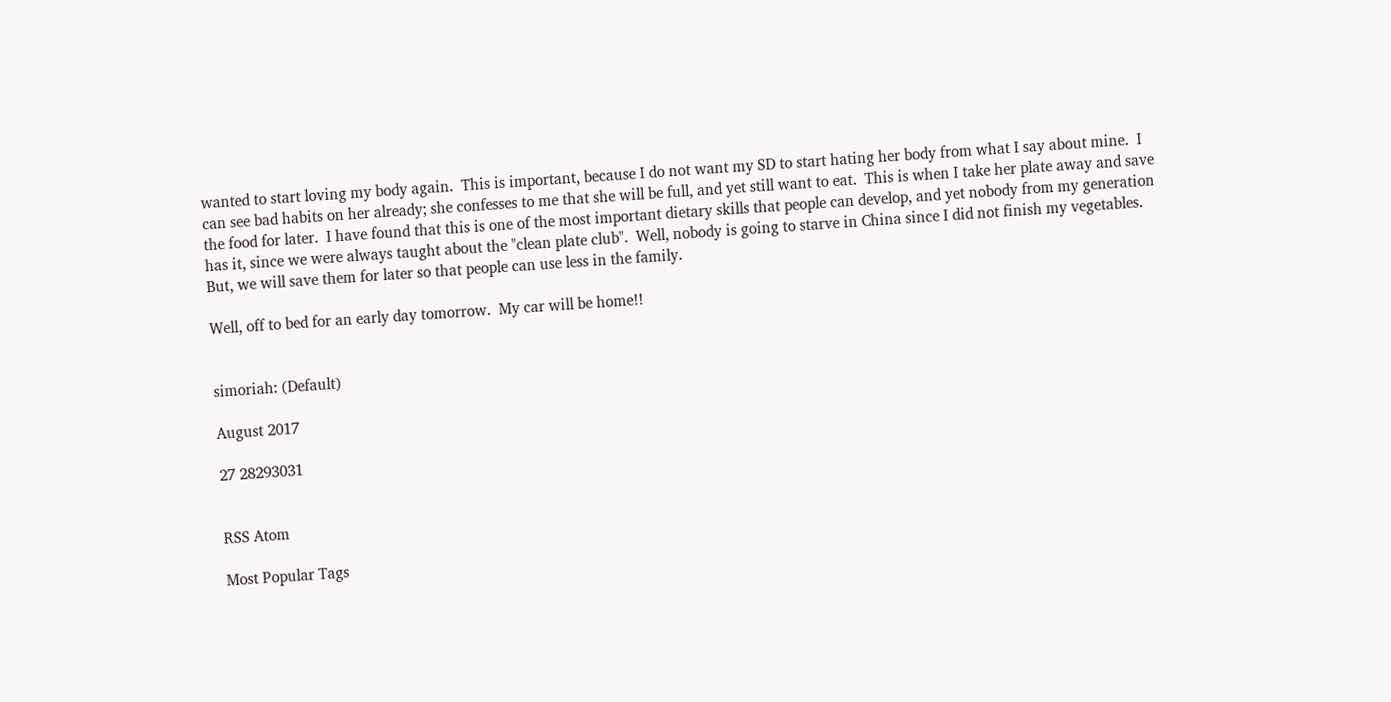wanted to start loving my body again.  This is important, because I do not want my SD to start hating her body from what I say about mine.  I can see bad habits on her already; she confesses to me that she will be full, and yet still want to eat.  This is when I take her plate away and save the food for later.  I have found that this is one of the most important dietary skills that people can develop, and yet nobody from my generation has it, since we were always taught about the "clean plate club".  Well, nobody is going to starve in China since I did not finish my vegetables.  But, we will save them for later so that people can use less in the family.

Well, off to bed for an early day tomorrow.  My car will be home!!


simoriah: (Default)

August 2017

27 28293031


RSS Atom

Most Popular Tags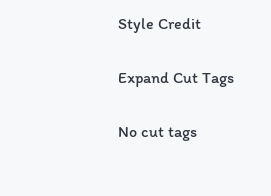Style Credit

Expand Cut Tags

No cut tags